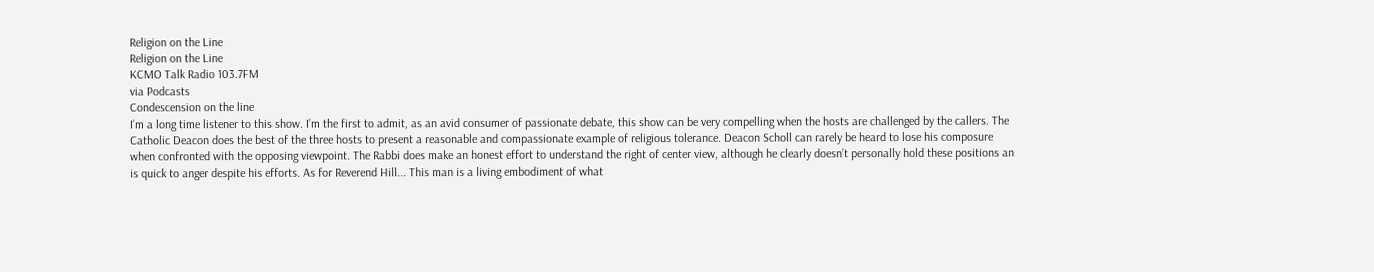Religion on the Line
Religion on the Line
KCMO Talk Radio 103.7FM
via Podcasts
Condescension on the line
I’m a long time listener to this show. I’m the first to admit, as an avid consumer of passionate debate, this show can be very compelling when the hosts are challenged by the callers. The Catholic Deacon does the best of the three hosts to present a reasonable and compassionate example of religious tolerance. Deacon Scholl can rarely be heard to lose his composure when confronted with the opposing viewpoint. The Rabbi does make an honest effort to understand the right of center view, although he clearly doesn’t personally hold these positions an is quick to anger despite his efforts. As for Reverend Hill... This man is a living embodiment of what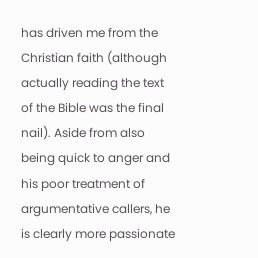has driven me from the Christian faith (although actually reading the text of the Bible was the final nail). Aside from also being quick to anger and his poor treatment of argumentative callers, he is clearly more passionate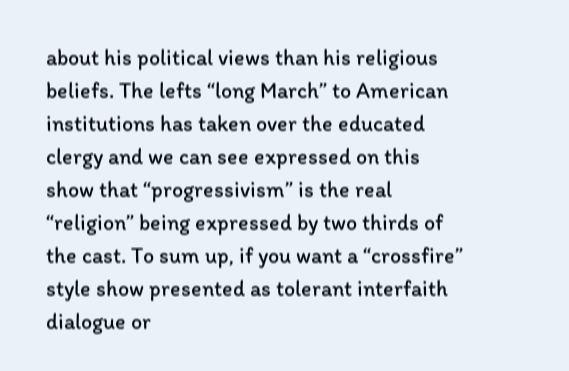about his political views than his religious beliefs. The lefts “long March” to American institutions has taken over the educated clergy and we can see expressed on this show that “progressivism” is the real “religion” being expressed by two thirds of the cast. To sum up, if you want a “crossfire” style show presented as tolerant interfaith dialogue or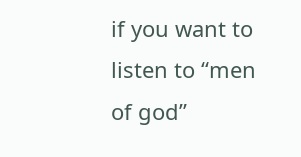if you want to listen to “men of god”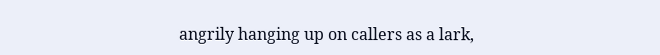angrily hanging up on callers as a lark,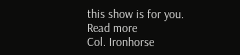this show is for you.
Read more
Col. Ironhorse